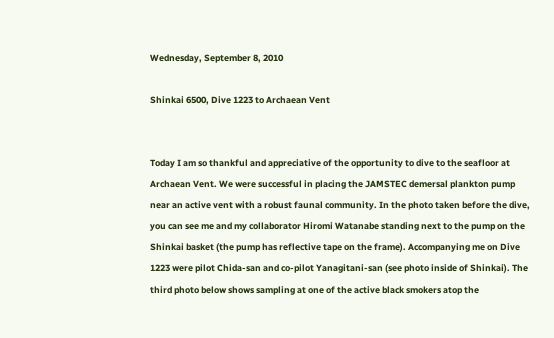Wednesday, September 8, 2010

Shinkai 6500, Dive 1223 to Archaean Vent


Today I am so thankful and appreciative of the opportunity to dive to the seafloor at Archaean Vent. We were successful in placing the JAMSTEC demersal plankton pump near an active vent with a robust faunal community. In the photo taken before the dive, you can see me and my collaborator Hiromi Watanabe standing next to the pump on the Shinkai basket (the pump has reflective tape on the frame). Accompanying me on Dive 1223 were pilot Chida-san and co-pilot Yanagitani-san (see photo inside of Shinkai). The third photo below shows sampling at one of the active black smokers atop the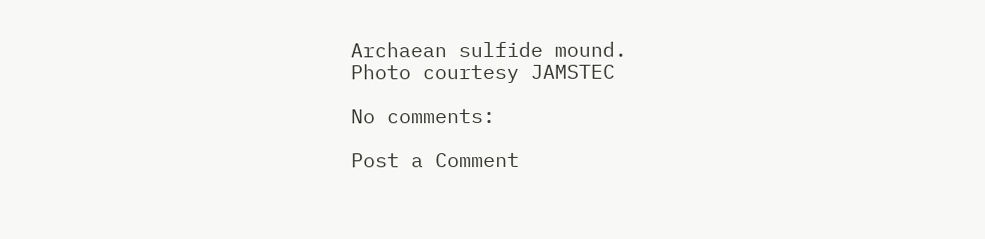Archaean sulfide mound.
Photo courtesy JAMSTEC

No comments:

Post a Comment